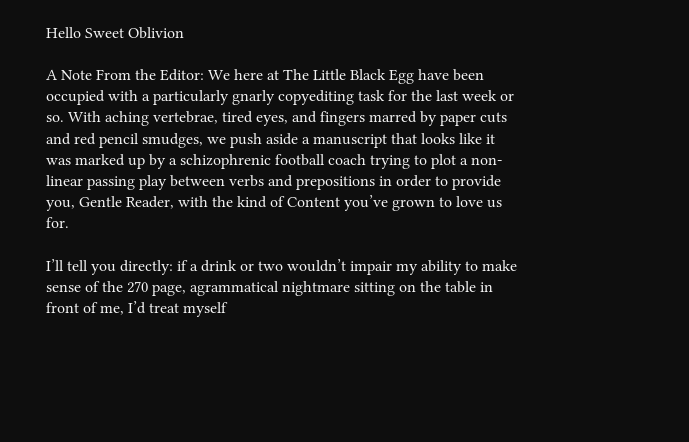Hello Sweet Oblivion

A Note From the Editor: We here at The Little Black Egg have been occupied with a particularly gnarly copyediting task for the last week or so. With aching vertebrae, tired eyes, and fingers marred by paper cuts and red pencil smudges, we push aside a manuscript that looks like it was marked up by a schizophrenic football coach trying to plot a non-linear passing play between verbs and prepositions in order to provide you, Gentle Reader, with the kind of Content you’ve grown to love us for.

I’ll tell you directly: if a drink or two wouldn’t impair my ability to make sense of the 270 page, agrammatical nightmare sitting on the table in front of me, I’d treat myself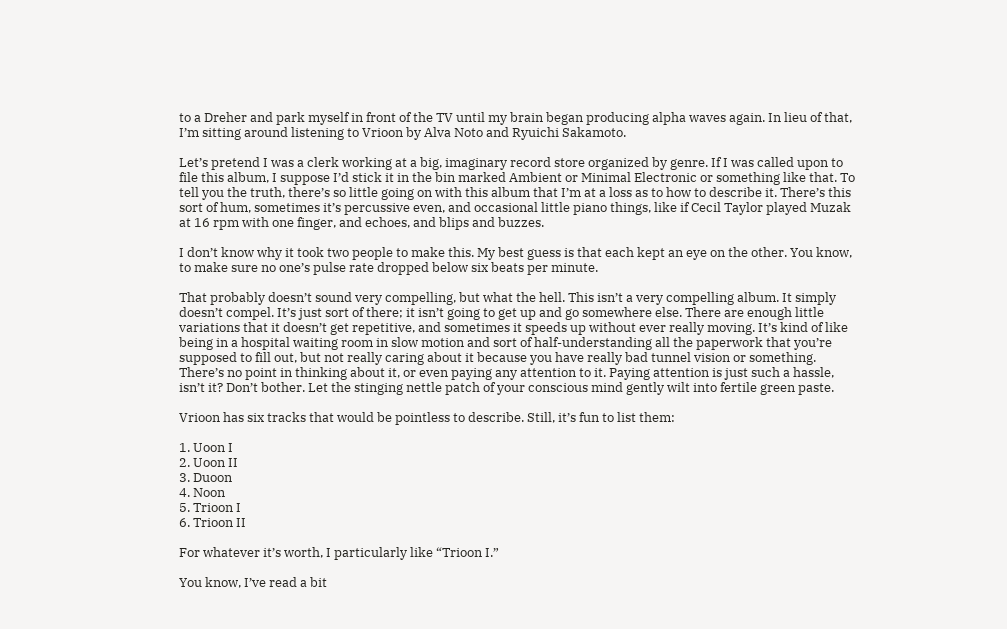to a Dreher and park myself in front of the TV until my brain began producing alpha waves again. In lieu of that, I’m sitting around listening to Vrioon by Alva Noto and Ryuichi Sakamoto.

Let’s pretend I was a clerk working at a big, imaginary record store organized by genre. If I was called upon to file this album, I suppose I’d stick it in the bin marked Ambient or Minimal Electronic or something like that. To tell you the truth, there’s so little going on with this album that I’m at a loss as to how to describe it. There’s this sort of hum, sometimes it’s percussive even, and occasional little piano things, like if Cecil Taylor played Muzak at 16 rpm with one finger, and echoes, and blips and buzzes.

I don’t know why it took two people to make this. My best guess is that each kept an eye on the other. You know, to make sure no one’s pulse rate dropped below six beats per minute.

That probably doesn’t sound very compelling, but what the hell. This isn’t a very compelling album. It simply doesn’t compel. It’s just sort of there; it isn’t going to get up and go somewhere else. There are enough little variations that it doesn’t get repetitive, and sometimes it speeds up without ever really moving. It’s kind of like being in a hospital waiting room in slow motion and sort of half-understanding all the paperwork that you’re supposed to fill out, but not really caring about it because you have really bad tunnel vision or something. There’s no point in thinking about it, or even paying any attention to it. Paying attention is just such a hassle, isn’t it? Don’t bother. Let the stinging nettle patch of your conscious mind gently wilt into fertile green paste.

Vrioon has six tracks that would be pointless to describe. Still, it’s fun to list them:

1. Uoon I
2. Uoon II
3. Duoon
4. Noon
5. Trioon I
6. Trioon II

For whatever it’s worth, I particularly like “Trioon I.”

You know, I’ve read a bit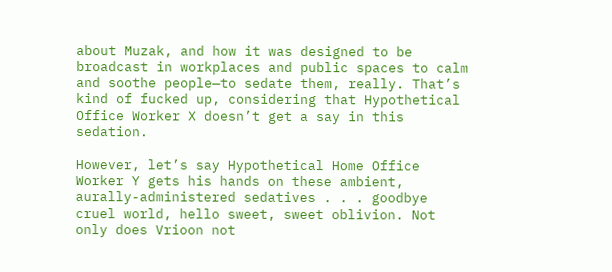about Muzak, and how it was designed to be broadcast in workplaces and public spaces to calm and soothe people—to sedate them, really. That’s kind of fucked up, considering that Hypothetical Office Worker X doesn’t get a say in this sedation.

However, let’s say Hypothetical Home Office Worker Y gets his hands on these ambient, aurally-administered sedatives . . . goodbye cruel world, hello sweet, sweet oblivion. Not only does Vrioon not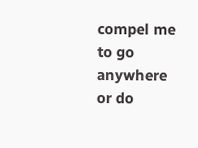compel me to go anywhere or do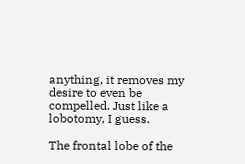anything, it removes my desire to even be compelled. Just like a lobotomy, I guess.

The frontal lobe of the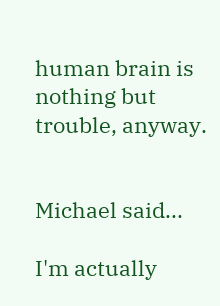human brain is nothing but trouble, anyway.


Michael said...

I'm actually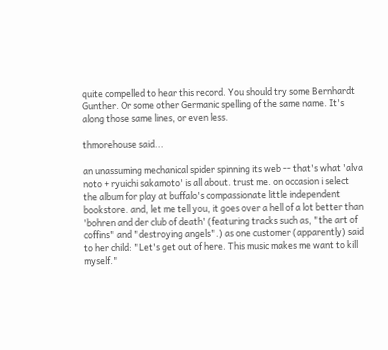quite compelled to hear this record. You should try some Bernhardt Gunther. Or some other Germanic spelling of the same name. It's along those same lines, or even less.

thmorehouse said...

an unassuming mechanical spider spinning its web -- that's what 'alva noto + ryuichi sakamoto' is all about. trust me. on occasion i select the album for play at buffalo's compassionate little independent bookstore. and, let me tell you, it goes over a hell of a lot better than 'bohren and der club of death' (featuring tracks such as, "the art of coffins" and "destroying angels".) as one customer (apparently) said to her child: "Let's get out of here. This music makes me want to kill myself."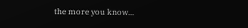the more you know...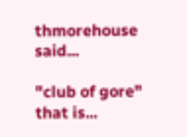thmorehouse said...

"club of gore" that is...